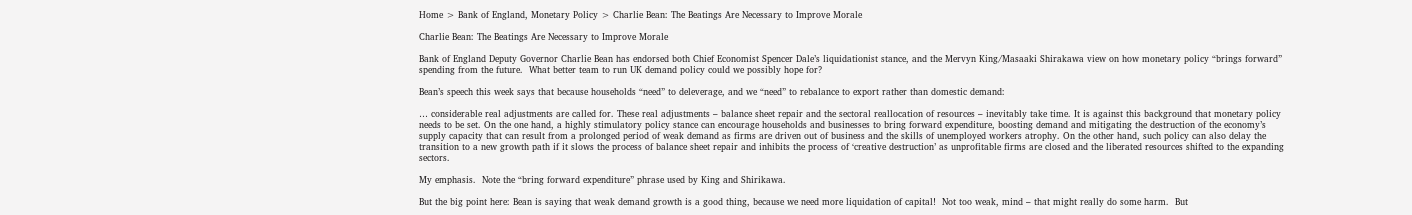Home > Bank of England, Monetary Policy > Charlie Bean: The Beatings Are Necessary to Improve Morale

Charlie Bean: The Beatings Are Necessary to Improve Morale

Bank of England Deputy Governor Charlie Bean has endorsed both Chief Economist Spencer Dale’s liquidationist stance, and the Mervyn King/Masaaki Shirakawa view on how monetary policy “brings forward” spending from the future.  What better team to run UK demand policy could we possibly hope for?

Bean’s speech this week says that because households “need” to deleverage, and we “need” to rebalance to export rather than domestic demand:

… considerable real adjustments are called for. These real adjustments – balance sheet repair and the sectoral reallocation of resources – inevitably take time. It is against this background that monetary policy needs to be set. On the one hand, a highly stimulatory policy stance can encourage households and businesses to bring forward expenditure, boosting demand and mitigating the destruction of the economy’s supply capacity that can result from a prolonged period of weak demand as firms are driven out of business and the skills of unemployed workers atrophy. On the other hand, such policy can also delay the transition to a new growth path if it slows the process of balance sheet repair and inhibits the process of ‘creative destruction’ as unprofitable firms are closed and the liberated resources shifted to the expanding sectors.

My emphasis.  Note the “bring forward expenditure” phrase used by King and Shirikawa.

But the big point here: Bean is saying that weak demand growth is a good thing, because we need more liquidation of capital!  Not too weak, mind – that might really do some harm.  But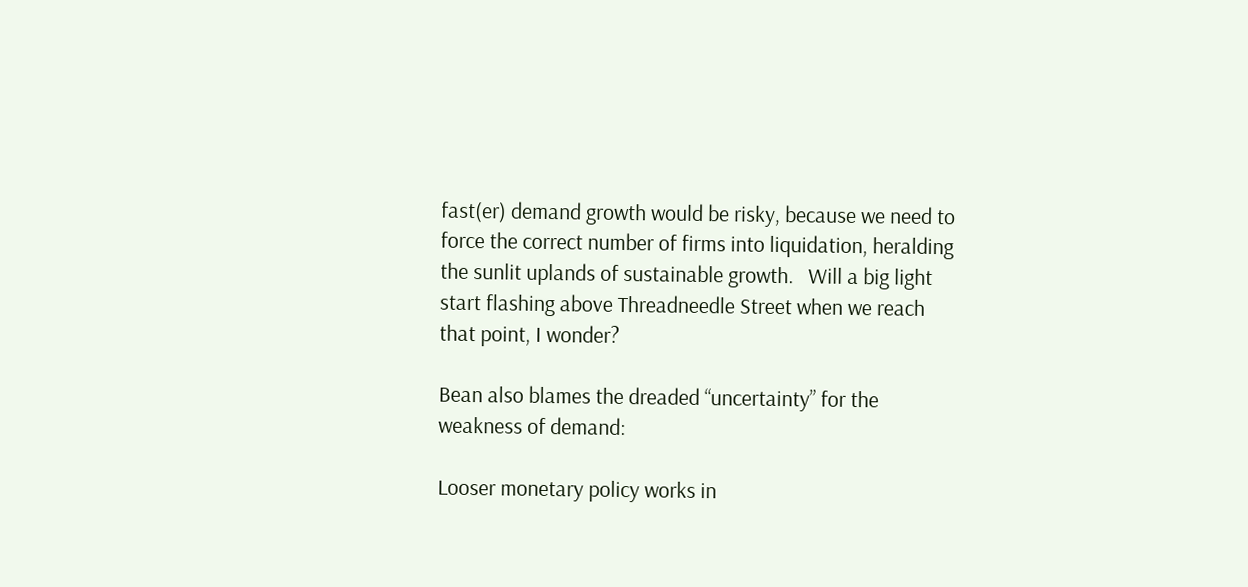fast(er) demand growth would be risky, because we need to force the correct number of firms into liquidation, heralding the sunlit uplands of sustainable growth.   Will a big light start flashing above Threadneedle Street when we reach that point, I wonder?

Bean also blames the dreaded “uncertainty” for the weakness of demand:

Looser monetary policy works in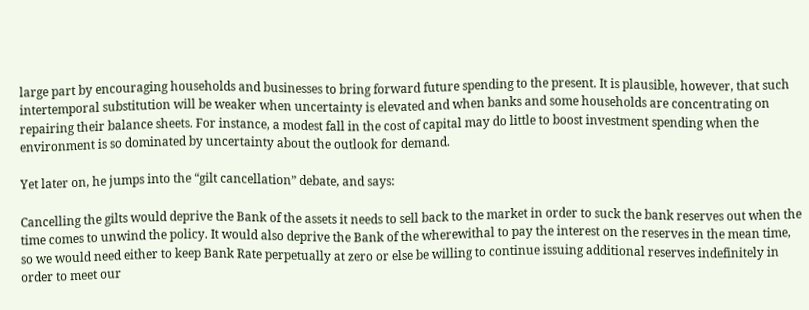large part by encouraging households and businesses to bring forward future spending to the present. It is plausible, however, that such intertemporal substitution will be weaker when uncertainty is elevated and when banks and some households are concentrating on repairing their balance sheets. For instance, a modest fall in the cost of capital may do little to boost investment spending when the environment is so dominated by uncertainty about the outlook for demand.

Yet later on, he jumps into the “gilt cancellation” debate, and says:

Cancelling the gilts would deprive the Bank of the assets it needs to sell back to the market in order to suck the bank reserves out when the time comes to unwind the policy. It would also deprive the Bank of the wherewithal to pay the interest on the reserves in the mean time, so we would need either to keep Bank Rate perpetually at zero or else be willing to continue issuing additional reserves indefinitely in order to meet our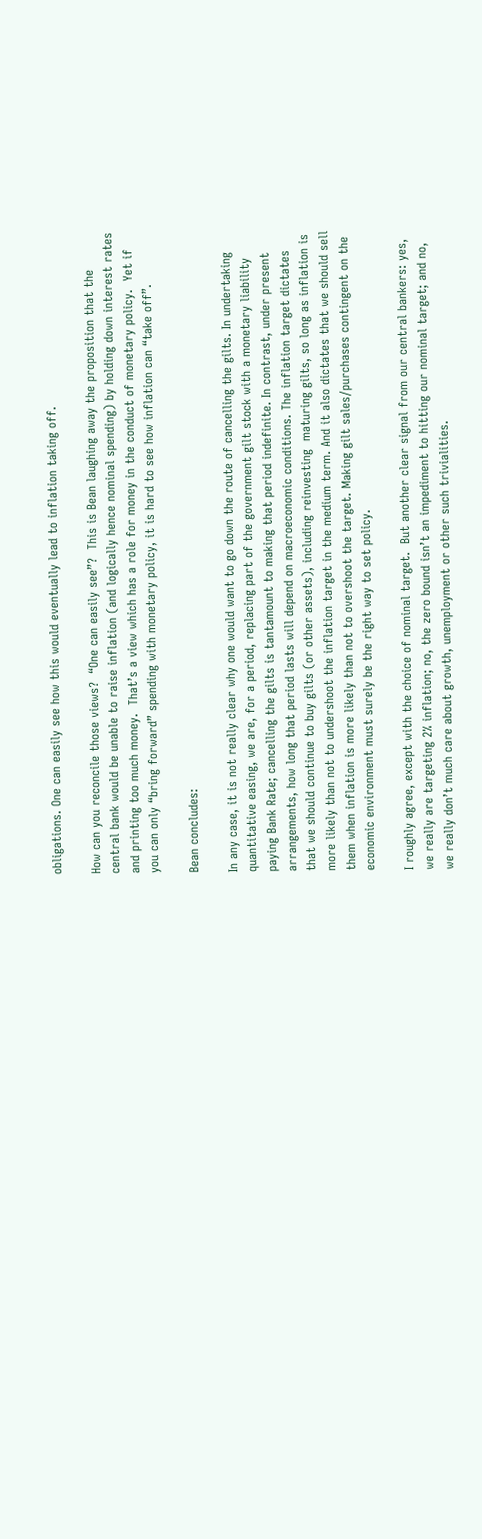obligations. One can easily see how this would eventually lead to inflation taking off.

How can you reconcile those views?  “One can easily see”?  This is Bean laughing away the proposition that the central bank would be unable to raise inflation (and logically hence nominal spending) by holding down interest rates and printing too much money.  That’s a view which has a role for money in the conduct of monetary policy.  Yet if you can only “bring forward” spending with monetary policy, it is hard to see how inflation can “take off”.

Bean concludes:

In any case, it is not really clear why one would want to go down the route of cancelling the gilts. In undertaking quantitative easing, we are, for a period, replacing part of the government gilt stock with a monetary liability paying Bank Rate; cancelling the gilts is tantamount to making that period indefinite. In contrast, under present arrangements, how long that period lasts will depend on macroeconomic conditions. The inflation target dictates that we should continue to buy gilts (or other assets), including reinvesting  maturing gilts, so long as inflation is more likely than not to undershoot the inflation target in the medium term. And it also dictates that we should sell them when inflation is more likely than not to overshoot the target. Making gilt sales/purchases contingent on the economic environment must surely be the right way to set policy.

I roughly agree, except with the choice of nominal target.  But another clear signal from our central bankers: yes, we really are targeting 2% inflation; no, the zero bound isn’t an impediment to hitting our nominal target; and no, we really don’t much care about growth, unemployment or other such trivialities.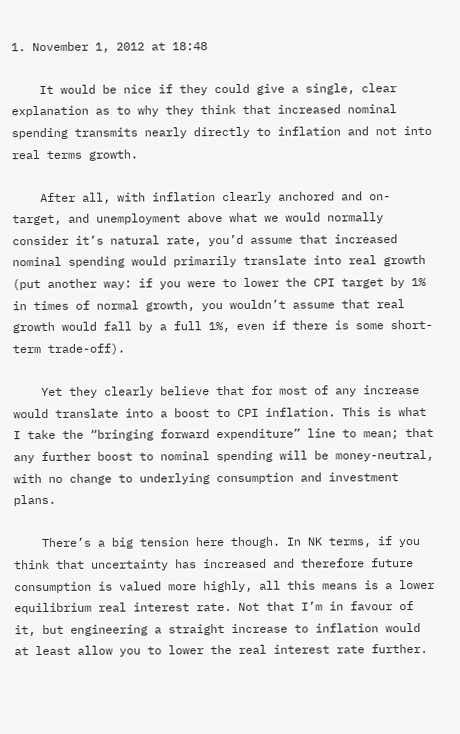1. November 1, 2012 at 18:48

    It would be nice if they could give a single, clear explanation as to why they think that increased nominal spending transmits nearly directly to inflation and not into real terms growth.

    After all, with inflation clearly anchored and on-target, and unemployment above what we would normally consider it’s natural rate, you’d assume that increased nominal spending would primarily translate into real growth (put another way: if you were to lower the CPI target by 1% in times of normal growth, you wouldn’t assume that real growth would fall by a full 1%, even if there is some short-term trade-off).

    Yet they clearly believe that for most of any increase would translate into a boost to CPI inflation. This is what I take the “bringing forward expenditure” line to mean; that any further boost to nominal spending will be money-neutral, with no change to underlying consumption and investment plans.

    There’s a big tension here though. In NK terms, if you think that uncertainty has increased and therefore future consumption is valued more highly, all this means is a lower equilibrium real interest rate. Not that I’m in favour of it, but engineering a straight increase to inflation would at least allow you to lower the real interest rate further.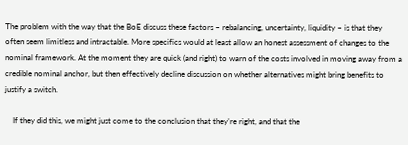The problem with the way that the BoE discuss these factors – rebalancing, uncertainty, liquidity – is that they often seem limitless and intractable. More specifics would at least allow an honest assessment of changes to the nominal framework. At the moment they are quick (and right) to warn of the costs involved in moving away from a credible nominal anchor, but then effectively decline discussion on whether alternatives might bring benefits to justify a switch.

    If they did this, we might just come to the conclusion that they’re right, and that the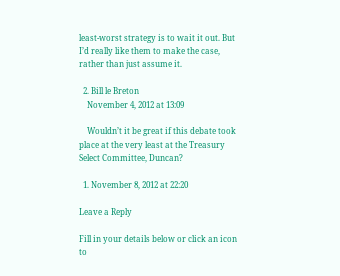least-worst strategy is to wait it out. But I’d really like them to make the case, rather than just assume it.

  2. Bill le Breton
    November 4, 2012 at 13:09

    Wouldn’t it be great if this debate took place at the very least at the Treasury Select Committee, Duncan?

  1. November 8, 2012 at 22:20

Leave a Reply

Fill in your details below or click an icon to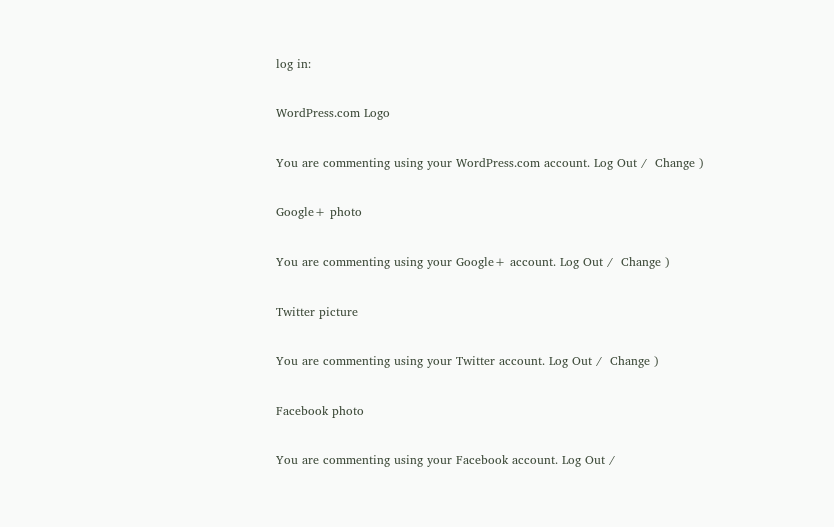log in:

WordPress.com Logo

You are commenting using your WordPress.com account. Log Out /  Change )

Google+ photo

You are commenting using your Google+ account. Log Out /  Change )

Twitter picture

You are commenting using your Twitter account. Log Out /  Change )

Facebook photo

You are commenting using your Facebook account. Log Out /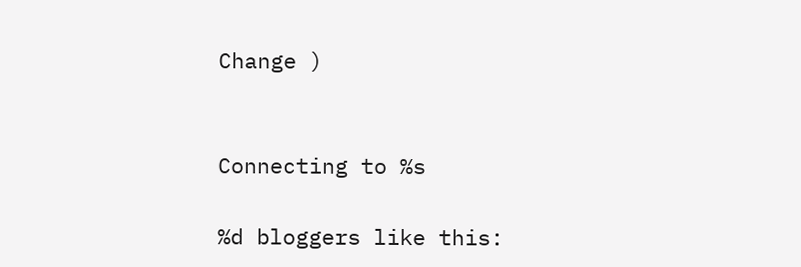Change )


Connecting to %s

%d bloggers like this: